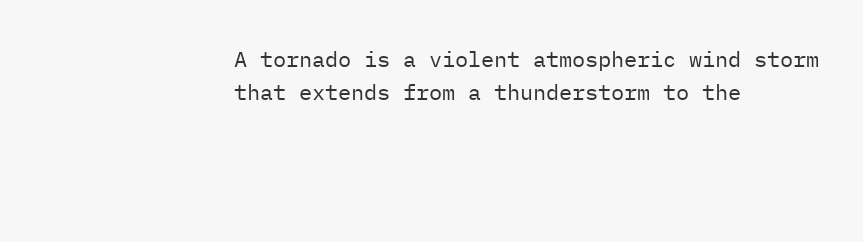A tornado is a violent atmospheric wind storm that extends from a thunderstorm to the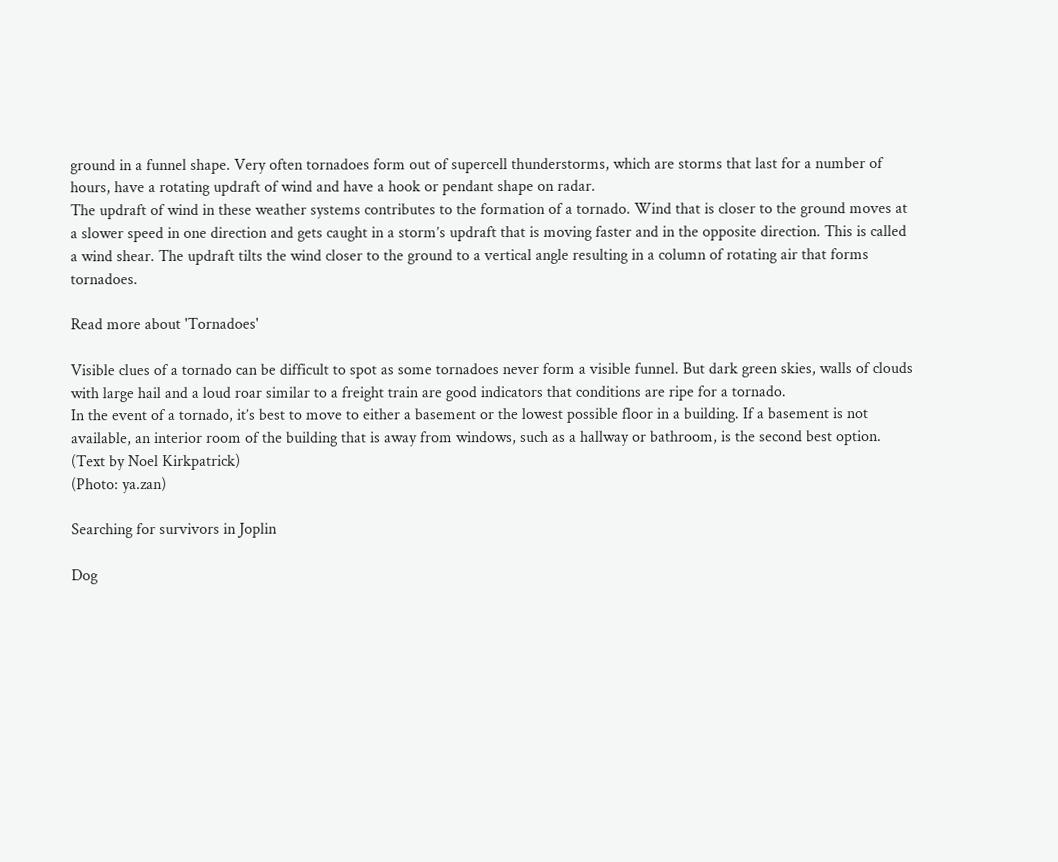ground in a funnel shape. Very often tornadoes form out of supercell thunderstorms, which are storms that last for a number of hours, have a rotating updraft of wind and have a hook or pendant shape on radar.
The updraft of wind in these weather systems contributes to the formation of a tornado. Wind that is closer to the ground moves at a slower speed in one direction and gets caught in a storm’s updraft that is moving faster and in the opposite direction. This is called a wind shear. The updraft tilts the wind closer to the ground to a vertical angle resulting in a column of rotating air that forms tornadoes.

Read more about 'Tornadoes'

Visible clues of a tornado can be difficult to spot as some tornadoes never form a visible funnel. But dark green skies, walls of clouds with large hail and a loud roar similar to a freight train are good indicators that conditions are ripe for a tornado.
In the event of a tornado, it’s best to move to either a basement or the lowest possible floor in a building. If a basement is not available, an interior room of the building that is away from windows, such as a hallway or bathroom, is the second best option.
(Text by Noel Kirkpatrick)
(Photo: ya.zan)

Searching for survivors in Joplin

Dog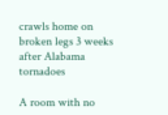crawls home on broken legs 3 weeks after Alabama tornadoes

A room with no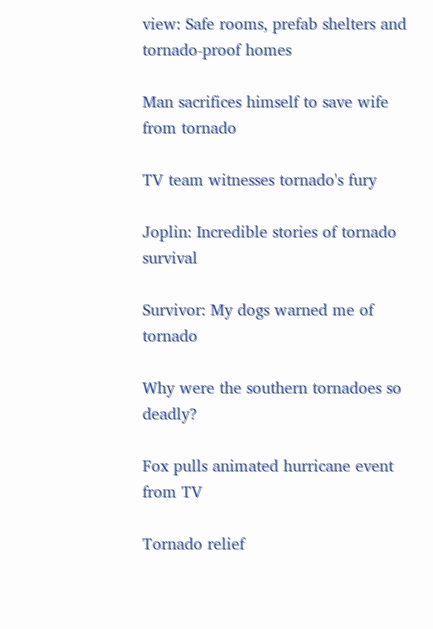view: Safe rooms, prefab shelters and tornado-proof homes

Man sacrifices himself to save wife from tornado

TV team witnesses tornado's fury

Joplin: Incredible stories of tornado survival

Survivor: My dogs warned me of tornado

Why were the southern tornadoes so deadly?

Fox pulls animated hurricane event from TV

Tornado relief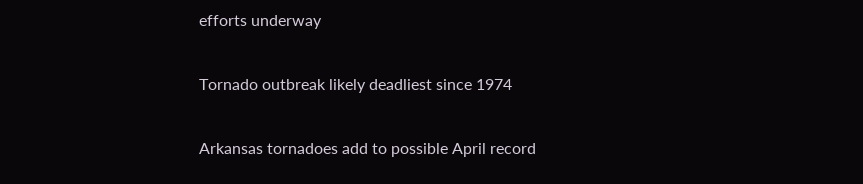efforts underway

Tornado outbreak likely deadliest since 1974

Arkansas tornadoes add to possible April record